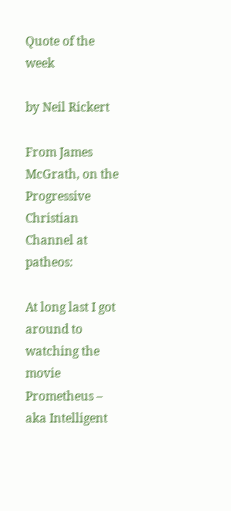Quote of the week

by Neil Rickert

From James McGrath, on the Progressive Christian Channel at patheos:

At long last I got around to watching the movie Prometheus – aka Intelligent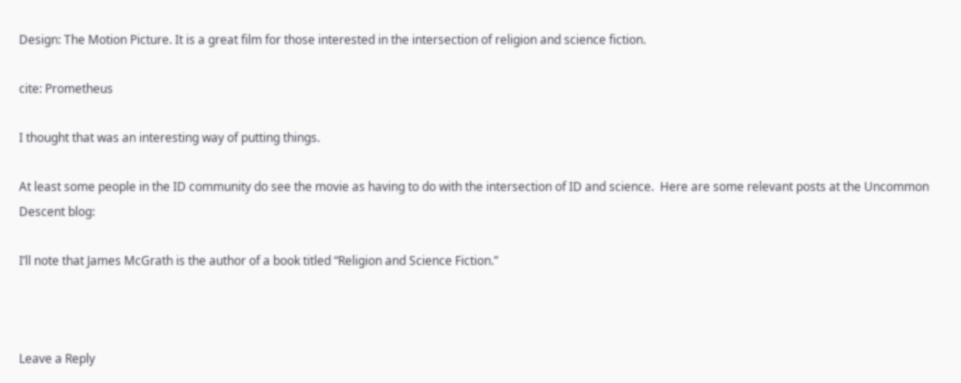Design: The Motion Picture. It is a great film for those interested in the intersection of religion and science fiction.

cite: Prometheus

I thought that was an interesting way of putting things.

At least some people in the ID community do see the movie as having to do with the intersection of ID and science.  Here are some relevant posts at the Uncommon Descent blog:

I’ll note that James McGrath is the author of a book titled “Religion and Science Fiction.”



Leave a Reply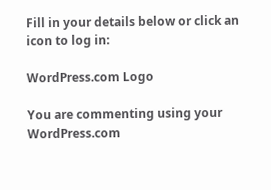Fill in your details below or click an icon to log in:

WordPress.com Logo

You are commenting using your WordPress.com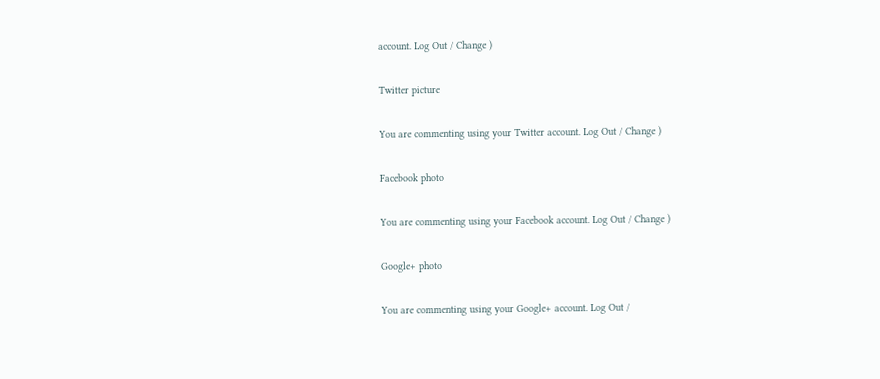account. Log Out / Change )

Twitter picture

You are commenting using your Twitter account. Log Out / Change )

Facebook photo

You are commenting using your Facebook account. Log Out / Change )

Google+ photo

You are commenting using your Google+ account. Log Out /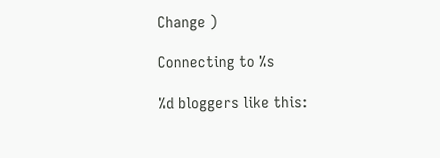Change )

Connecting to %s

%d bloggers like this: